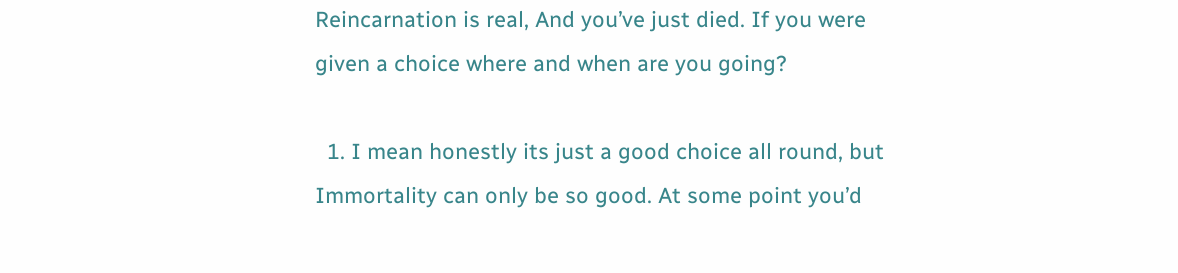Reincarnation is real, And you’ve just died. If you were given a choice where and when are you going?

  1. I mean honestly its just a good choice all round, but Immortality can only be so good. At some point you’d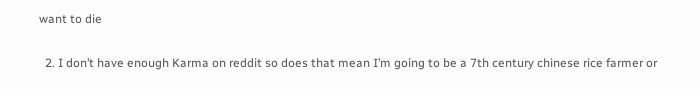want to die

  2. I don’t have enough Karma on reddit so does that mean I’m going to be a 7th century chinese rice farmer or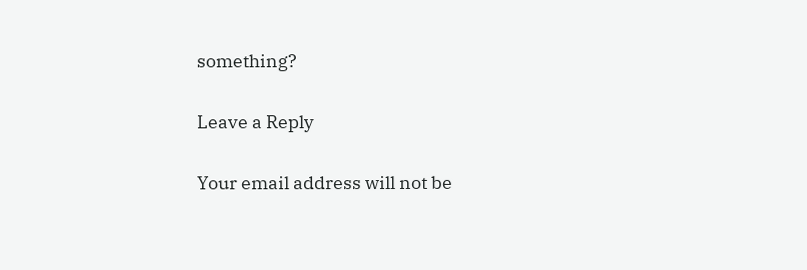something?

Leave a Reply

Your email address will not be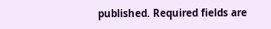published. Required fields are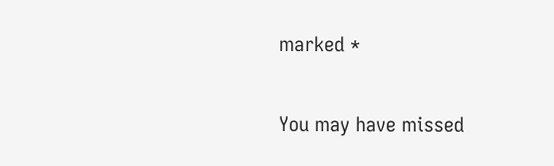marked *

You may have missed